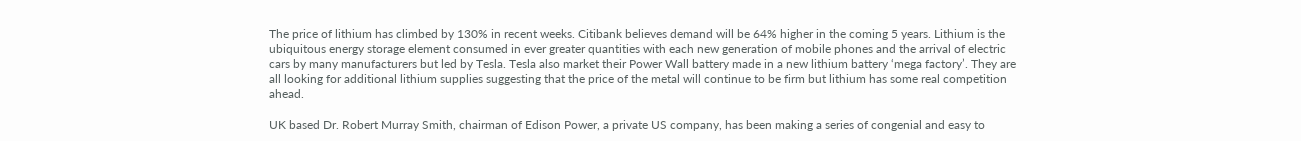The price of lithium has climbed by 130% in recent weeks. Citibank believes demand will be 64% higher in the coming 5 years. Lithium is the ubiquitous energy storage element consumed in ever greater quantities with each new generation of mobile phones and the arrival of electric cars by many manufacturers but led by Tesla. Tesla also market their Power Wall battery made in a new lithium battery ‘mega factory’. They are all looking for additional lithium supplies suggesting that the price of the metal will continue to be firm but lithium has some real competition ahead.

UK based Dr. Robert Murray Smith, chairman of Edison Power, a private US company, has been making a series of congenial and easy to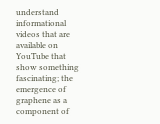understand informational videos that are available on YouTube that show something fascinating; the emergence of graphene as a component of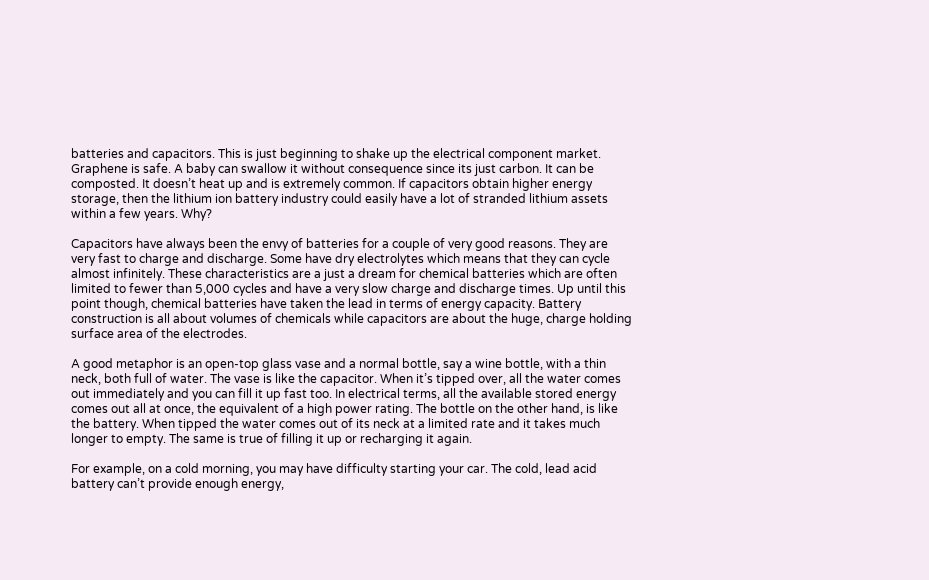batteries and capacitors. This is just beginning to shake up the electrical component market. Graphene is safe. A baby can swallow it without consequence since its just carbon. It can be composted. It doesn’t heat up and is extremely common. If capacitors obtain higher energy storage, then the lithium ion battery industry could easily have a lot of stranded lithium assets within a few years. Why?

Capacitors have always been the envy of batteries for a couple of very good reasons. They are very fast to charge and discharge. Some have dry electrolytes which means that they can cycle almost infinitely. These characteristics are a just a dream for chemical batteries which are often limited to fewer than 5,000 cycles and have a very slow charge and discharge times. Up until this point though, chemical batteries have taken the lead in terms of energy capacity. Battery construction is all about volumes of chemicals while capacitors are about the huge, charge holding surface area of the electrodes.

A good metaphor is an open-top glass vase and a normal bottle, say a wine bottle, with a thin neck, both full of water. The vase is like the capacitor. When it’s tipped over, all the water comes out immediately and you can fill it up fast too. In electrical terms, all the available stored energy comes out all at once, the equivalent of a high power rating. The bottle on the other hand, is like the battery. When tipped the water comes out of its neck at a limited rate and it takes much longer to empty. The same is true of filling it up or recharging it again.

For example, on a cold morning, you may have difficulty starting your car. The cold, lead acid battery can’t provide enough energy,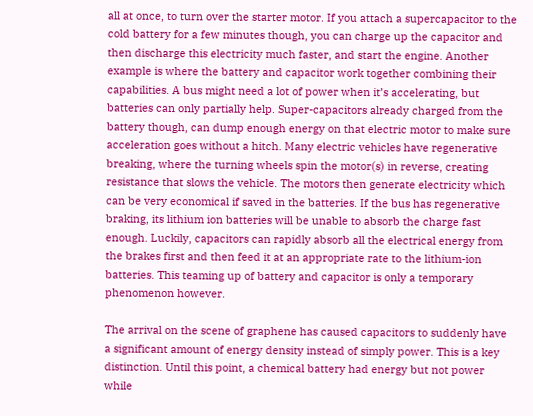all at once, to turn over the starter motor. If you attach a supercapacitor to the cold battery for a few minutes though, you can charge up the capacitor and then discharge this electricity much faster, and start the engine. Another example is where the battery and capacitor work together combining their capabilities. A bus might need a lot of power when it’s accelerating, but batteries can only partially help. Super-capacitors already charged from the battery though, can dump enough energy on that electric motor to make sure acceleration goes without a hitch. Many electric vehicles have regenerative breaking, where the turning wheels spin the motor(s) in reverse, creating resistance that slows the vehicle. The motors then generate electricity which can be very economical if saved in the batteries. If the bus has regenerative braking, its lithium ion batteries will be unable to absorb the charge fast enough. Luckily, capacitors can rapidly absorb all the electrical energy from the brakes first and then feed it at an appropriate rate to the lithium-ion batteries. This teaming up of battery and capacitor is only a temporary phenomenon however.

The arrival on the scene of graphene has caused capacitors to suddenly have a significant amount of energy density instead of simply power. This is a key distinction. Until this point, a chemical battery had energy but not power while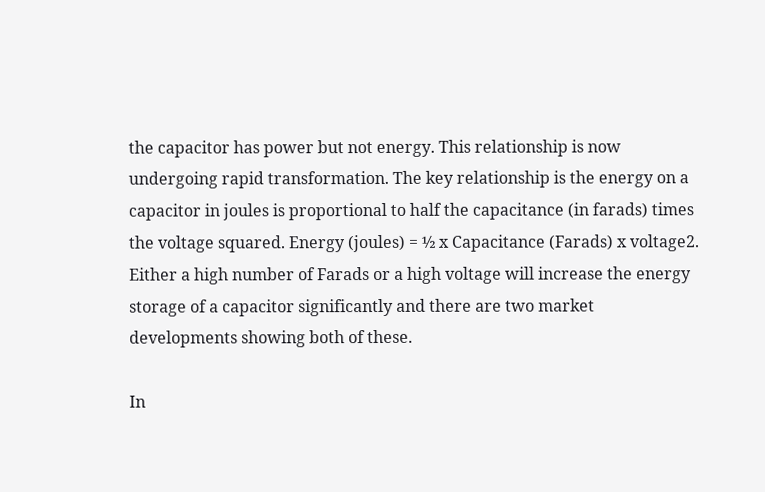the capacitor has power but not energy. This relationship is now undergoing rapid transformation. The key relationship is the energy on a capacitor in joules is proportional to half the capacitance (in farads) times the voltage squared. Energy (joules) = ½ x Capacitance (Farads) x voltage2. Either a high number of Farads or a high voltage will increase the energy storage of a capacitor significantly and there are two market developments showing both of these.

In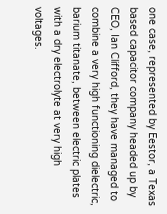one case, represented by Eestor, a Texas based capacitor company headed up by CEO, Ian Clifford, they have managed to combine a very high functioning dielectric, barium titanate, between electric plates with a dry electrolyte at very high voltages.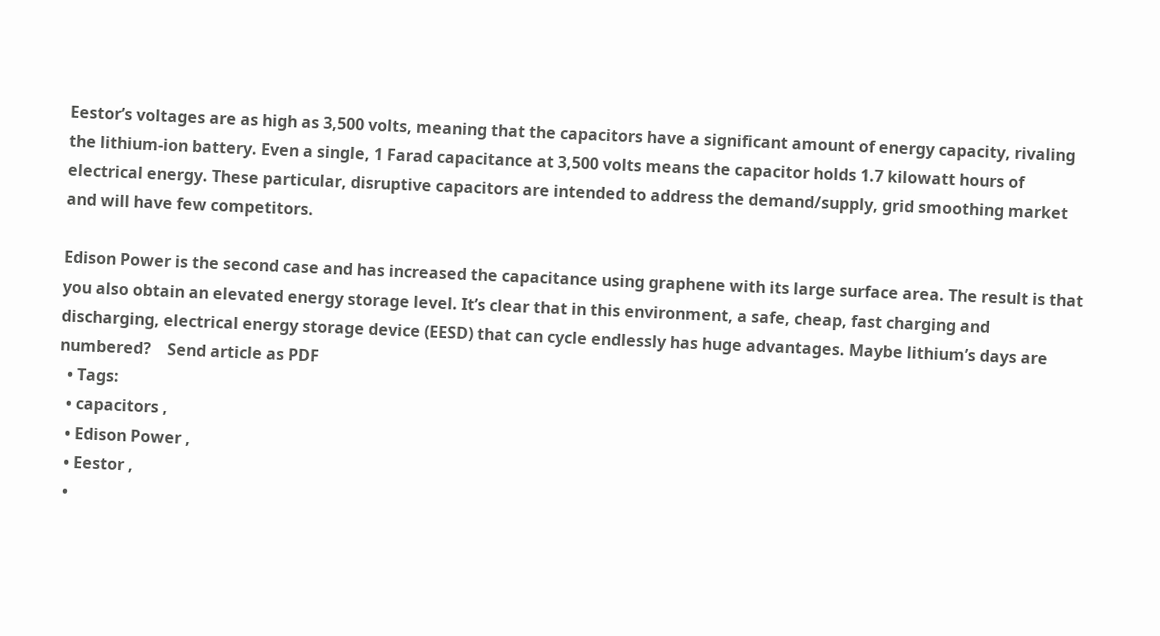Eestor’s voltages are as high as 3,500 volts, meaning that the capacitors have a significant amount of energy capacity, rivaling the lithium-ion battery. Even a single, 1 Farad capacitance at 3,500 volts means the capacitor holds 1.7 kilowatt hours of electrical energy. These particular, disruptive capacitors are intended to address the demand/supply, grid smoothing market and will have few competitors.

Edison Power is the second case and has increased the capacitance using graphene with its large surface area. The result is that you also obtain an elevated energy storage level. It’s clear that in this environment, a safe, cheap, fast charging and discharging, electrical energy storage device (EESD) that can cycle endlessly has huge advantages. Maybe lithium’s days are numbered?    Send article as PDF
  • Tags:
  • capacitors ,
  • Edison Power ,
  • Eestor ,
  •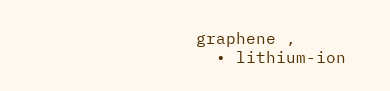graphene ,
  • lithium-ion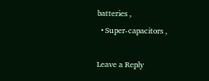batteries ,
  • Super-capacitors ,

Leave a Reply